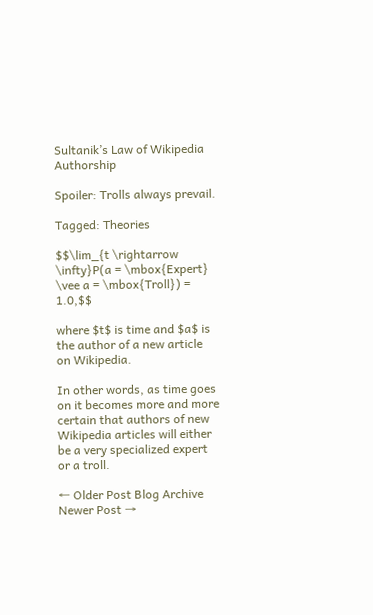Sultanik’s Law of Wikipedia Authorship

Spoiler: Trolls always prevail.

Tagged: Theories

$$\lim_{t \rightarrow \infty}P(a = \mbox{Expert} \vee a = \mbox{Troll}) = 1.0,$$

where $t$ is time and $a$ is the author of a new article on Wikipedia.

In other words, as time goes on it becomes more and more certain that authors of new Wikipedia articles will either be a very specialized expert or a troll.

← Older Post Blog Archive Newer Post →